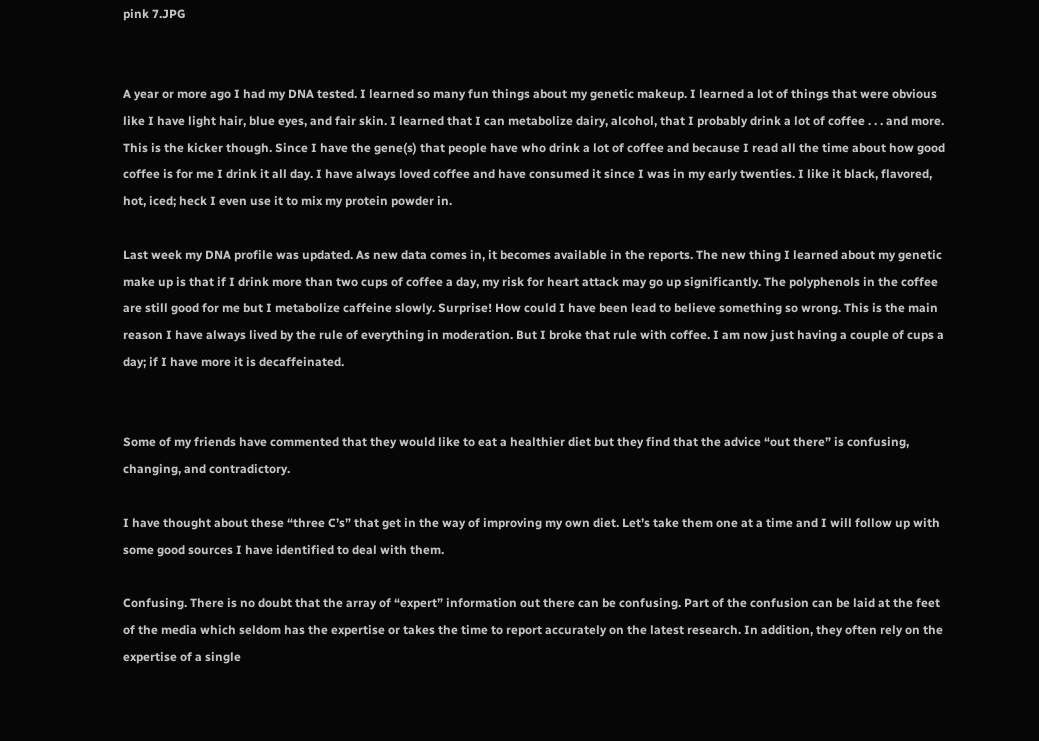pink 7.JPG


A year or more ago I had my DNA tested. I learned so many fun things about my genetic makeup. I learned a lot of things that were obvious like I have light hair, blue eyes, and fair skin. I learned that I can metabolize dairy, alcohol, that I probably drink a lot of coffee . . . and more. This is the kicker though. Since I have the gene(s) that people have who drink a lot of coffee and because I read all the time about how good coffee is for me I drink it all day. I have always loved coffee and have consumed it since I was in my early twenties. I like it black, flavored, hot, iced; heck I even use it to mix my protein powder in.

Last week my DNA profile was updated. As new data comes in, it becomes available in the reports. The new thing I learned about my genetic make up is that if I drink more than two cups of coffee a day, my risk for heart attack may go up significantly. The polyphenols in the coffee are still good for me but I metabolize caffeine slowly. Surprise! How could I have been lead to believe something so wrong. This is the main reason I have always lived by the rule of everything in moderation. But I broke that rule with coffee. I am now just having a couple of cups a day; if I have more it is decaffeinated.


Some of my friends have commented that they would like to eat a healthier diet but they find that the advice “out there” is confusing, changing, and contradictory.

I have thought about these “three C’s” that get in the way of improving my own diet. Let’s take them one at a time and I will follow up with some good sources I have identified to deal with them.

Confusing. There is no doubt that the array of “expert” information out there can be confusing. Part of the confusion can be laid at the feet of the media which seldom has the expertise or takes the time to report accurately on the latest research. In addition, they often rely on the expertise of a single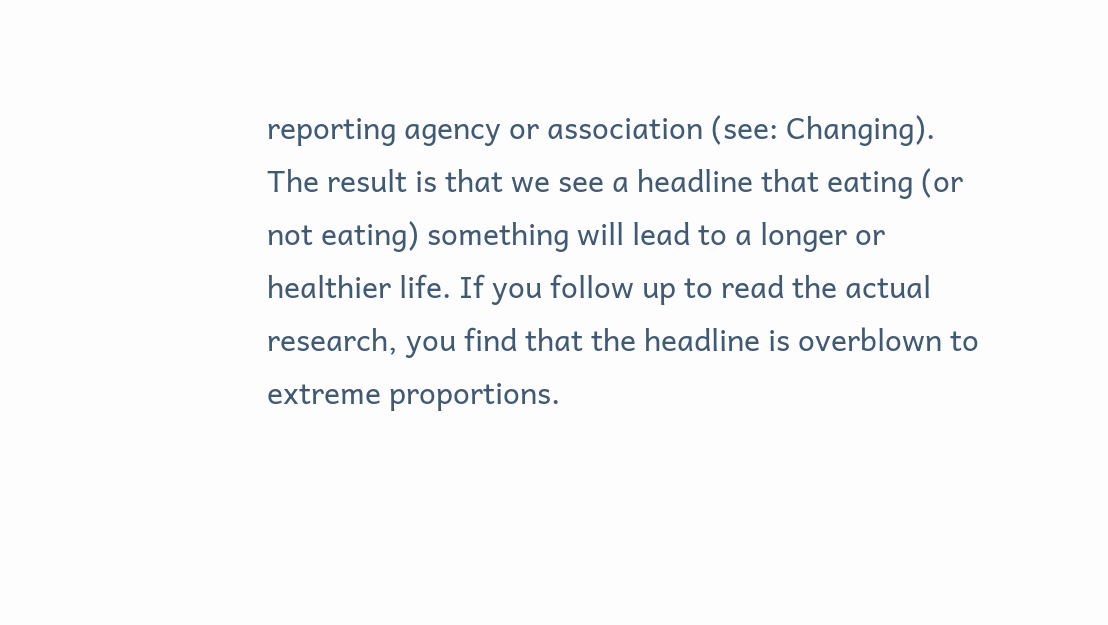reporting agency or association (see: Changing). The result is that we see a headline that eating (or not eating) something will lead to a longer or healthier life. If you follow up to read the actual research, you find that the headline is overblown to extreme proportions.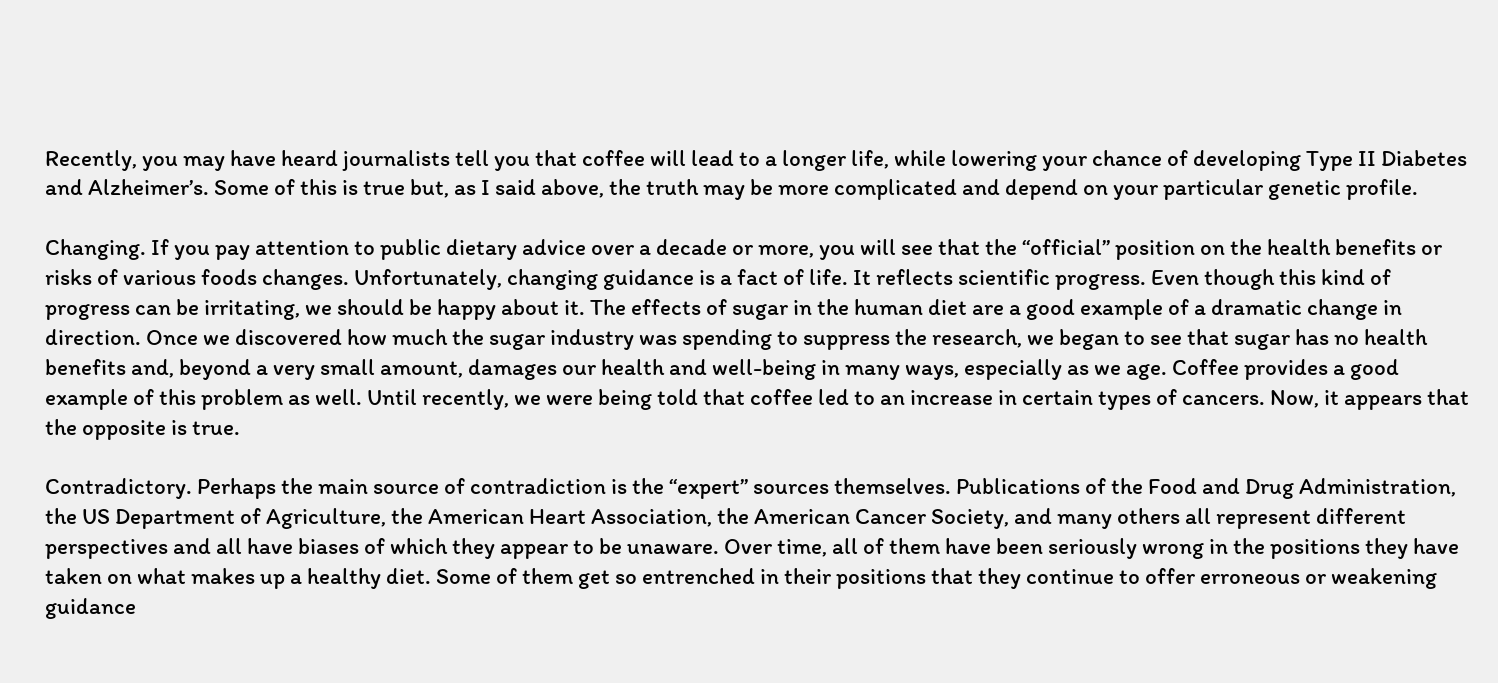Recently, you may have heard journalists tell you that coffee will lead to a longer life, while lowering your chance of developing Type II Diabetes and Alzheimer’s. Some of this is true but, as I said above, the truth may be more complicated and depend on your particular genetic profile.

Changing. If you pay attention to public dietary advice over a decade or more, you will see that the “official” position on the health benefits or risks of various foods changes. Unfortunately, changing guidance is a fact of life. It reflects scientific progress. Even though this kind of progress can be irritating, we should be happy about it. The effects of sugar in the human diet are a good example of a dramatic change in direction. Once we discovered how much the sugar industry was spending to suppress the research, we began to see that sugar has no health benefits and, beyond a very small amount, damages our health and well-being in many ways, especially as we age. Coffee provides a good example of this problem as well. Until recently, we were being told that coffee led to an increase in certain types of cancers. Now, it appears that the opposite is true.

Contradictory. Perhaps the main source of contradiction is the “expert” sources themselves. Publications of the Food and Drug Administration, the US Department of Agriculture, the American Heart Association, the American Cancer Society, and many others all represent different perspectives and all have biases of which they appear to be unaware. Over time, all of them have been seriously wrong in the positions they have taken on what makes up a healthy diet. Some of them get so entrenched in their positions that they continue to offer erroneous or weakening guidance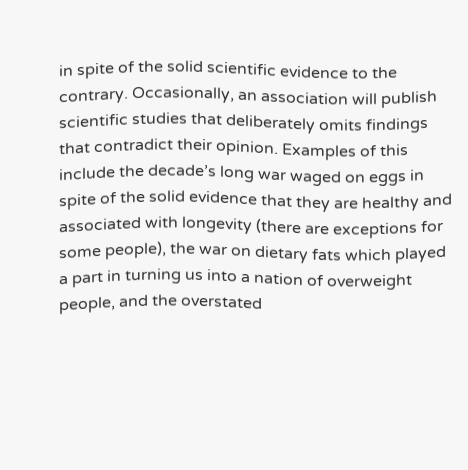in spite of the solid scientific evidence to the contrary. Occasionally, an association will publish scientific studies that deliberately omits findings that contradict their opinion. Examples of this include the decade’s long war waged on eggs in spite of the solid evidence that they are healthy and associated with longevity (there are exceptions for some people), the war on dietary fats which played a part in turning us into a nation of overweight people, and the overstated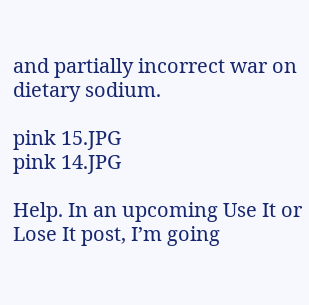and partially incorrect war on dietary sodium.

pink 15.JPG
pink 14.JPG

Help. In an upcoming Use It or Lose It post, I’m going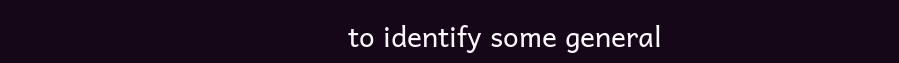to identify some general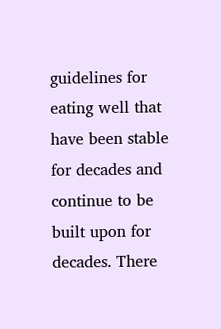guidelines for eating well that have been stable for decades and continue to be built upon for decades. There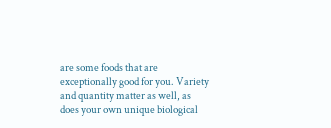are some foods that are exceptionally good for you. Variety and quantity matter as well, as does your own unique biological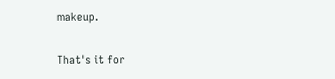makeup.

That's it for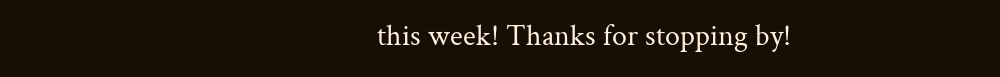this week! Thanks for stopping by!